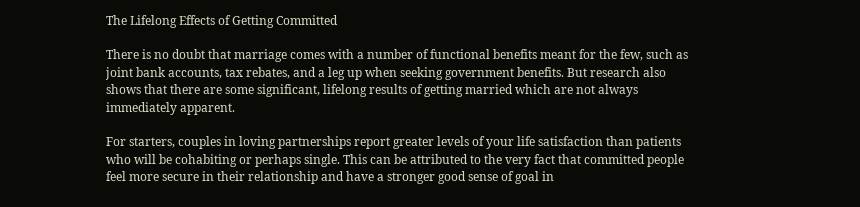The Lifelong Effects of Getting Committed

There is no doubt that marriage comes with a number of functional benefits meant for the few, such as joint bank accounts, tax rebates, and a leg up when seeking government benefits. But research also shows that there are some significant, lifelong results of getting married which are not always immediately apparent.

For starters, couples in loving partnerships report greater levels of your life satisfaction than patients who will be cohabiting or perhaps single. This can be attributed to the very fact that committed people feel more secure in their relationship and have a stronger good sense of goal in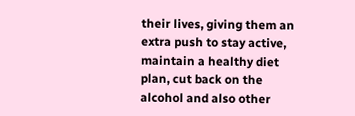their lives, giving them an extra push to stay active, maintain a healthy diet plan, cut back on the alcohol and also other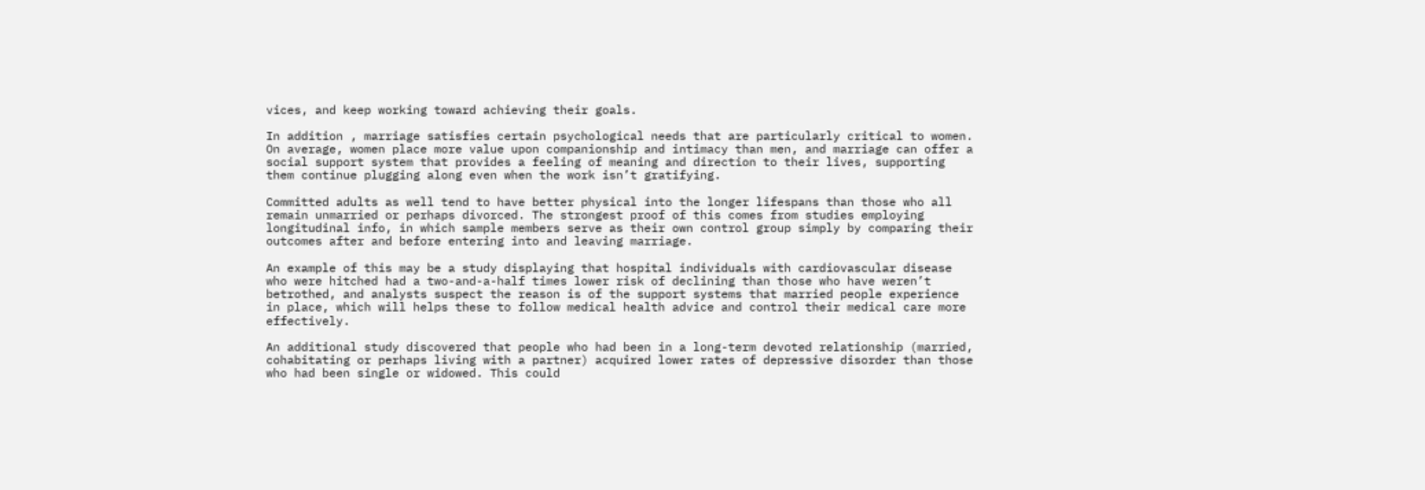vices, and keep working toward achieving their goals.

In addition , marriage satisfies certain psychological needs that are particularly critical to women. On average, women place more value upon companionship and intimacy than men, and marriage can offer a social support system that provides a feeling of meaning and direction to their lives, supporting them continue plugging along even when the work isn’t gratifying.

Committed adults as well tend to have better physical into the longer lifespans than those who all remain unmarried or perhaps divorced. The strongest proof of this comes from studies employing longitudinal info, in which sample members serve as their own control group simply by comparing their outcomes after and before entering into and leaving marriage.

An example of this may be a study displaying that hospital individuals with cardiovascular disease who were hitched had a two-and-a-half times lower risk of declining than those who have weren’t betrothed, and analysts suspect the reason is of the support systems that married people experience in place, which will helps these to follow medical health advice and control their medical care more effectively.

An additional study discovered that people who had been in a long-term devoted relationship (married, cohabitating or perhaps living with a partner) acquired lower rates of depressive disorder than those who had been single or widowed. This could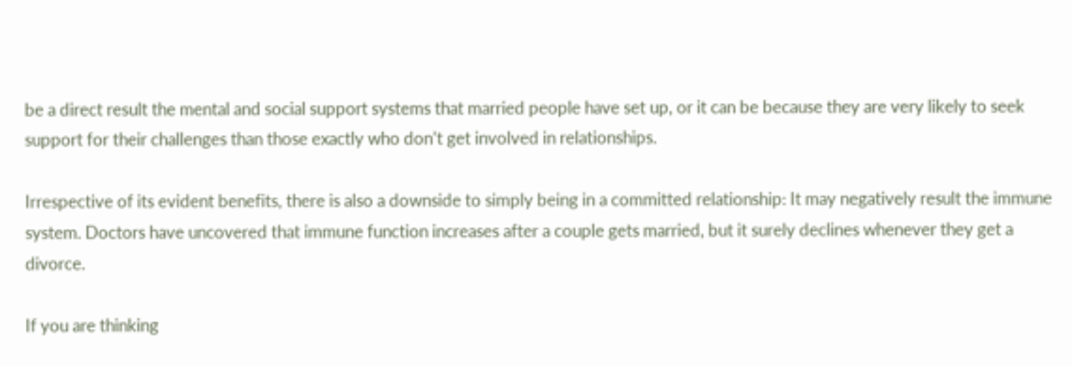be a direct result the mental and social support systems that married people have set up, or it can be because they are very likely to seek support for their challenges than those exactly who don’t get involved in relationships.

Irrespective of its evident benefits, there is also a downside to simply being in a committed relationship: It may negatively result the immune system. Doctors have uncovered that immune function increases after a couple gets married, but it surely declines whenever they get a divorce.

If you are thinking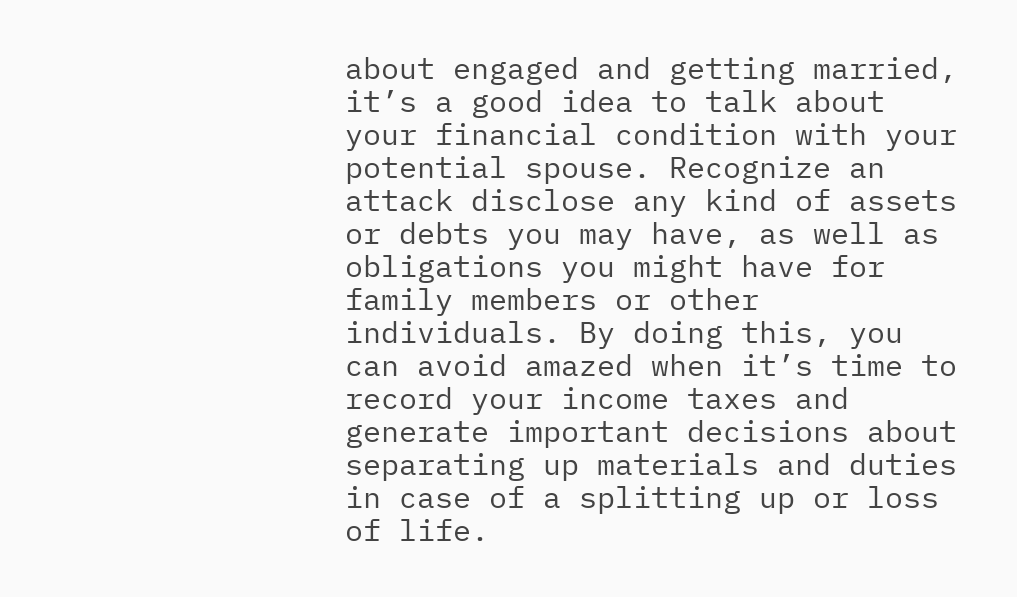about engaged and getting married, it’s a good idea to talk about your financial condition with your potential spouse. Recognize an attack disclose any kind of assets or debts you may have, as well as obligations you might have for family members or other individuals. By doing this, you can avoid amazed when it’s time to record your income taxes and generate important decisions about separating up materials and duties in case of a splitting up or loss of life.